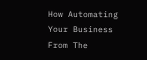How Automating Your Business From The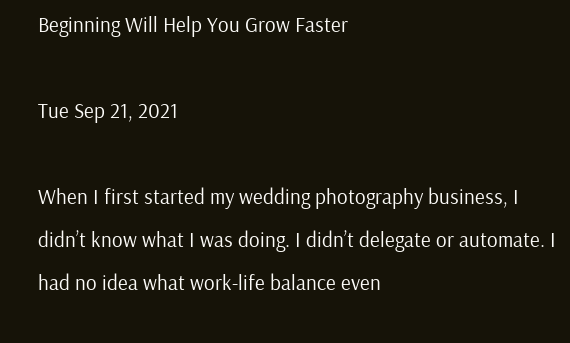Beginning Will Help You Grow Faster

Tue Sep 21, 2021

When I first started my wedding photography business, I didn’t know what I was doing. I didn’t delegate or automate. I had no idea what work-life balance even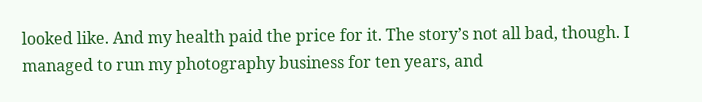looked like. And my health paid the price for it. The story’s not all bad, though. I managed to run my photography business for ten years, and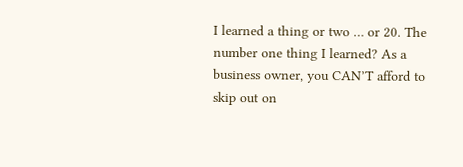I learned a thing or two … or 20. The number one thing I learned? As a business owner, you CAN’T afford to skip out on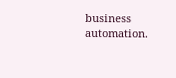business automation.